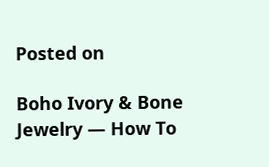Posted on

Boho Ivory & Bone Jewelry — How To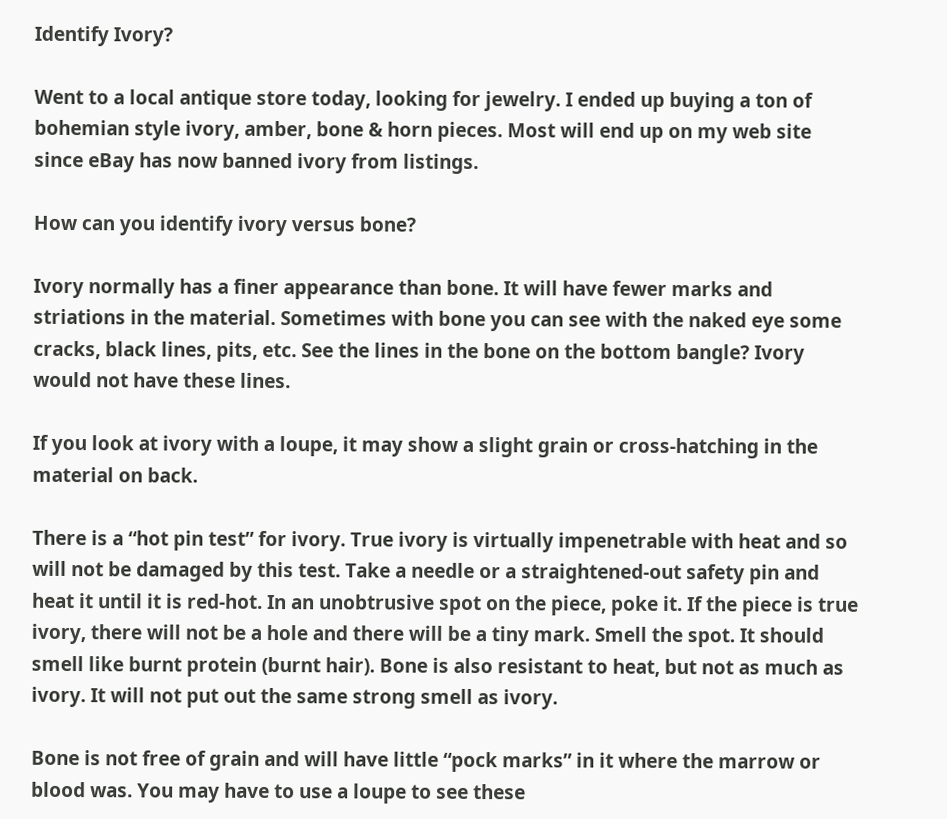Identify Ivory?

Went to a local antique store today, looking for jewelry. I ended up buying a ton of bohemian style ivory, amber, bone & horn pieces. Most will end up on my web site since eBay has now banned ivory from listings.

How can you identify ivory versus bone?

Ivory normally has a finer appearance than bone. It will have fewer marks and striations in the material. Sometimes with bone you can see with the naked eye some cracks, black lines, pits, etc. See the lines in the bone on the bottom bangle? Ivory would not have these lines.

If you look at ivory with a loupe, it may show a slight grain or cross-hatching in the material on back.

There is a “hot pin test” for ivory. True ivory is virtually impenetrable with heat and so will not be damaged by this test. Take a needle or a straightened-out safety pin and heat it until it is red-hot. In an unobtrusive spot on the piece, poke it. If the piece is true ivory, there will not be a hole and there will be a tiny mark. Smell the spot. It should smell like burnt protein (burnt hair). Bone is also resistant to heat, but not as much as ivory. It will not put out the same strong smell as ivory.

Bone is not free of grain and will have little “pock marks” in it where the marrow or blood was. You may have to use a loupe to see these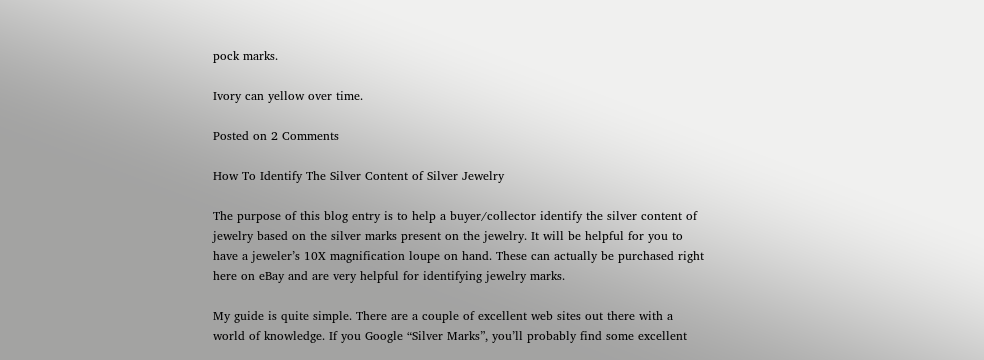pock marks.

Ivory can yellow over time.

Posted on 2 Comments

How To Identify The Silver Content of Silver Jewelry

The purpose of this blog entry is to help a buyer/collector identify the silver content of jewelry based on the silver marks present on the jewelry. It will be helpful for you to have a jeweler’s 10X magnification loupe on hand. These can actually be purchased right here on eBay and are very helpful for identifying jewelry marks.

My guide is quite simple. There are a couple of excellent web sites out there with a world of knowledge. If you Google “Silver Marks”, you’ll probably find some excellent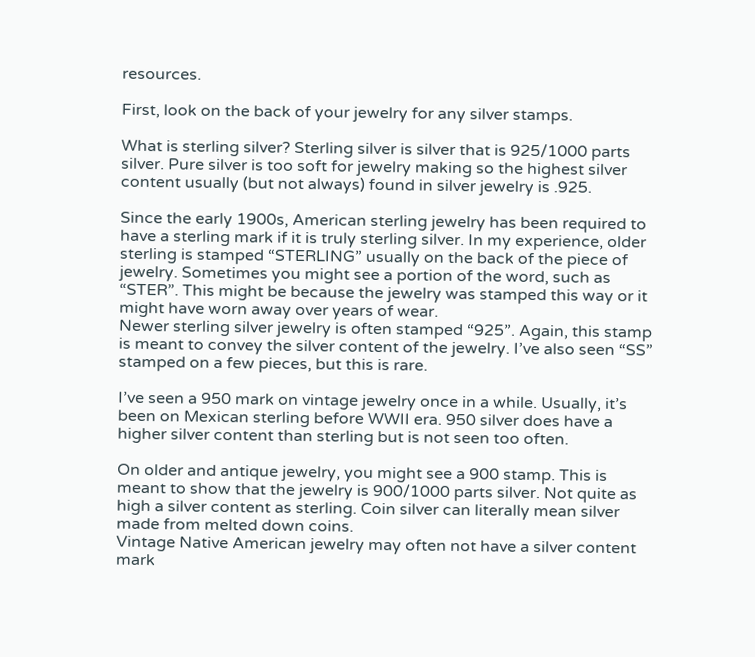resources.

First, look on the back of your jewelry for any silver stamps.

What is sterling silver? Sterling silver is silver that is 925/1000 parts silver. Pure silver is too soft for jewelry making so the highest silver content usually (but not always) found in silver jewelry is .925.

Since the early 1900s, American sterling jewelry has been required to have a sterling mark if it is truly sterling silver. In my experience, older sterling is stamped “STERLING” usually on the back of the piece of jewelry. Sometimes you might see a portion of the word, such as “STER”. This might be because the jewelry was stamped this way or it might have worn away over years of wear.
Newer sterling silver jewelry is often stamped “925”. Again, this stamp is meant to convey the silver content of the jewelry. I’ve also seen “SS” stamped on a few pieces, but this is rare.

I’ve seen a 950 mark on vintage jewelry once in a while. Usually, it’s been on Mexican sterling before WWII era. 950 silver does have a higher silver content than sterling but is not seen too often.

On older and antique jewelry, you might see a 900 stamp. This is meant to show that the jewelry is 900/1000 parts silver. Not quite as high a silver content as sterling. Coin silver can literally mean silver made from melted down coins.
Vintage Native American jewelry may often not have a silver content mark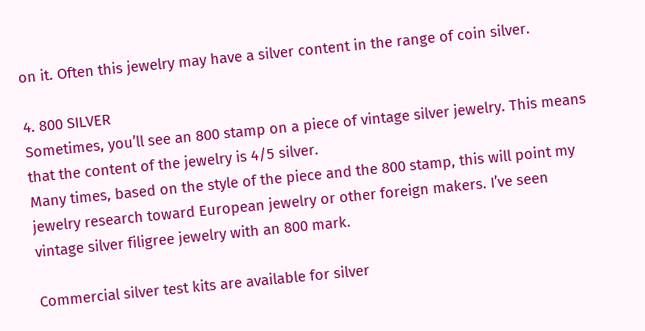on it. Often this jewelry may have a silver content in the range of coin silver.

4. 800 SILVER
Sometimes, you’ll see an 800 stamp on a piece of vintage silver jewelry. This means that the content of the jewelry is 4/5 silver.
Many times, based on the style of the piece and the 800 stamp, this will point my jewelry research toward European jewelry or other foreign makers. I’ve seen vintage silver filigree jewelry with an 800 mark.

Commercial silver test kits are available for silver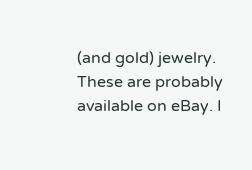(and gold) jewelry. These are probably available on eBay. I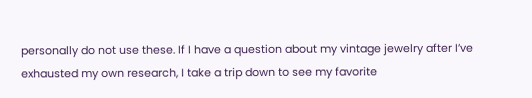personally do not use these. If I have a question about my vintage jewelry after I’ve exhausted my own research, I take a trip down to see my favorite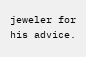jeweler for his advice.